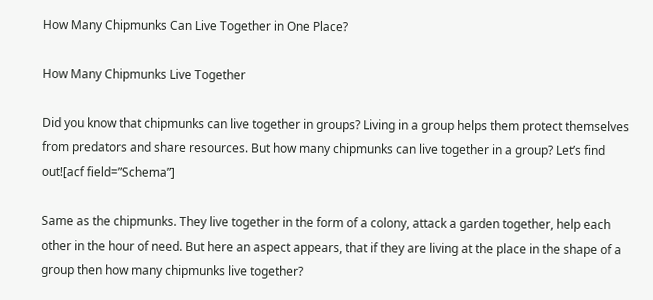How Many Chipmunks Can Live Together in One Place?

How Many Chipmunks Live Together

Did you know that chipmunks can live together in groups? Living in a group helps them protect themselves from predators and share resources. But how many chipmunks can live together in a group? Let’s find out![acf field=”Schema”]

Same as the chipmunks. They live together in the form of a colony, attack a garden together, help each other in the hour of need. But here an aspect appears, that if they are living at the place in the shape of a group then how many chipmunks live together?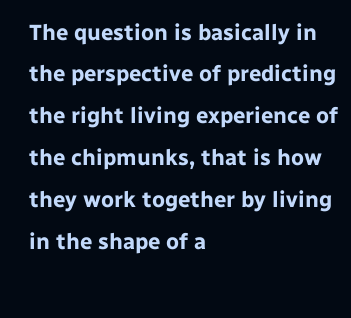The question is basically in the perspective of predicting the right living experience of the chipmunks, that is how they work together by living in the shape of a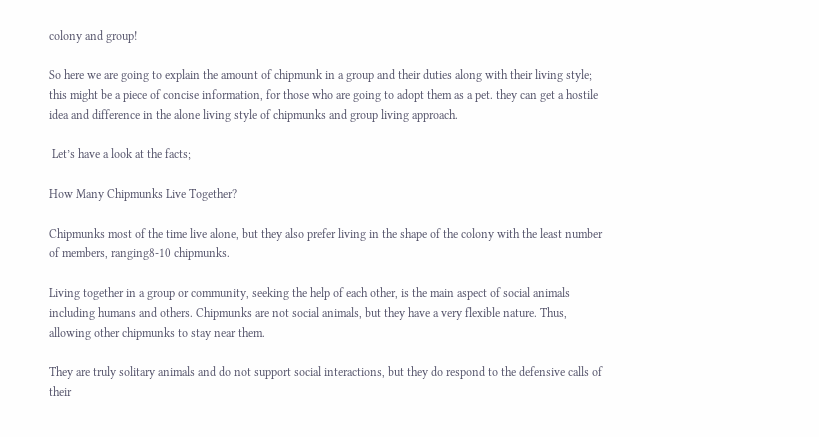colony and group!

So here we are going to explain the amount of chipmunk in a group and their duties along with their living style; this might be a piece of concise information, for those who are going to adopt them as a pet. they can get a hostile idea and difference in the alone living style of chipmunks and group living approach.

 Let’s have a look at the facts;

How Many Chipmunks Live Together?

Chipmunks most of the time live alone, but they also prefer living in the shape of the colony with the least number of members, ranging8-10 chipmunks.

Living together in a group or community, seeking the help of each other, is the main aspect of social animals including humans and others. Chipmunks are not social animals, but they have a very flexible nature. Thus, allowing other chipmunks to stay near them.

They are truly solitary animals and do not support social interactions, but they do respond to the defensive calls of their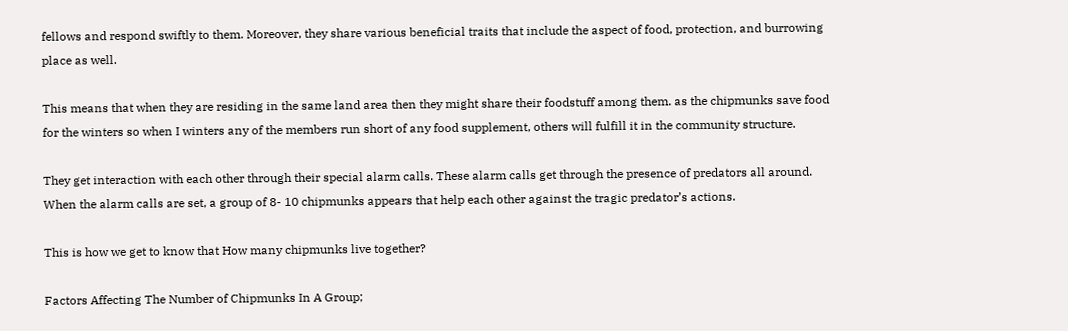fellows and respond swiftly to them. Moreover, they share various beneficial traits that include the aspect of food, protection, and burrowing place as well.

This means that when they are residing in the same land area then they might share their foodstuff among them. as the chipmunks save food for the winters so when I winters any of the members run short of any food supplement, others will fulfill it in the community structure.

They get interaction with each other through their special alarm calls. These alarm calls get through the presence of predators all around. When the alarm calls are set, a group of 8- 10 chipmunks appears that help each other against the tragic predator’s actions.

This is how we get to know that How many chipmunks live together?

Factors Affecting The Number of Chipmunks In A Group;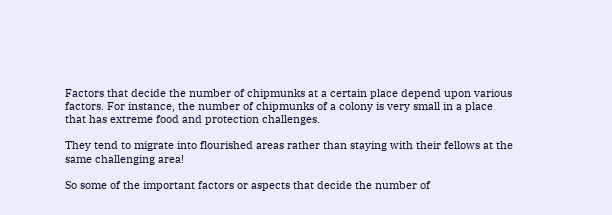Factors that decide the number of chipmunks at a certain place depend upon various factors. For instance, the number of chipmunks of a colony is very small in a place that has extreme food and protection challenges.

They tend to migrate into flourished areas rather than staying with their fellows at the same challenging area!

So some of the important factors or aspects that decide the number of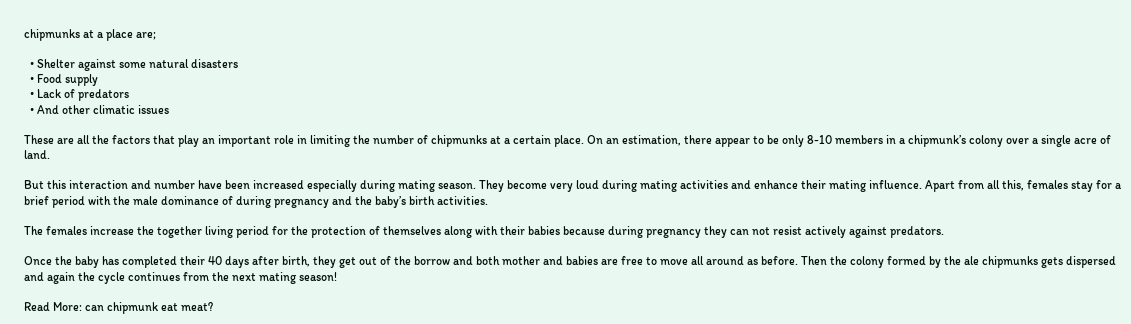chipmunks at a place are;

  • Shelter against some natural disasters
  • Food supply
  • Lack of predators
  • And other climatic issues

These are all the factors that play an important role in limiting the number of chipmunks at a certain place. On an estimation, there appear to be only 8-10 members in a chipmunk’s colony over a single acre of land.

But this interaction and number have been increased especially during mating season. They become very loud during mating activities and enhance their mating influence. Apart from all this, females stay for a brief period with the male dominance of during pregnancy and the baby’s birth activities.

The females increase the together living period for the protection of themselves along with their babies because during pregnancy they can not resist actively against predators.

Once the baby has completed their 40 days after birth, they get out of the borrow and both mother and babies are free to move all around as before. Then the colony formed by the ale chipmunks gets dispersed and again the cycle continues from the next mating season!

Read More: can chipmunk eat meat?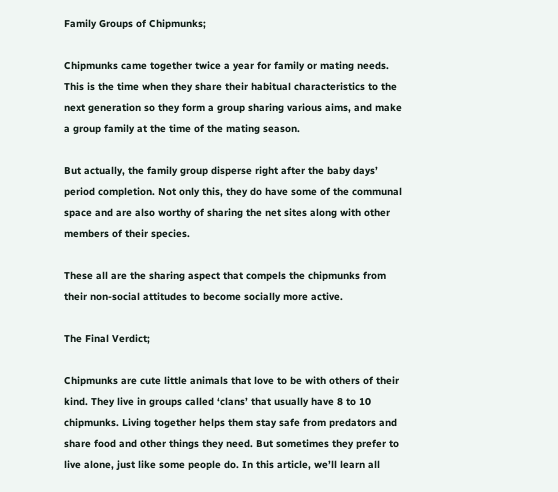Family Groups of Chipmunks;

Chipmunks came together twice a year for family or mating needs. This is the time when they share their habitual characteristics to the next generation so they form a group sharing various aims, and make a group family at the time of the mating season.

But actually, the family group disperse right after the baby days’ period completion. Not only this, they do have some of the communal space and are also worthy of sharing the net sites along with other members of their species.

These all are the sharing aspect that compels the chipmunks from their non-social attitudes to become socially more active.

The Final Verdict;

Chipmunks are cute little animals that love to be with others of their kind. They live in groups called ‘clans’ that usually have 8 to 10 chipmunks. Living together helps them stay safe from predators and share food and other things they need. But sometimes they prefer to live alone, just like some people do. In this article, we’ll learn all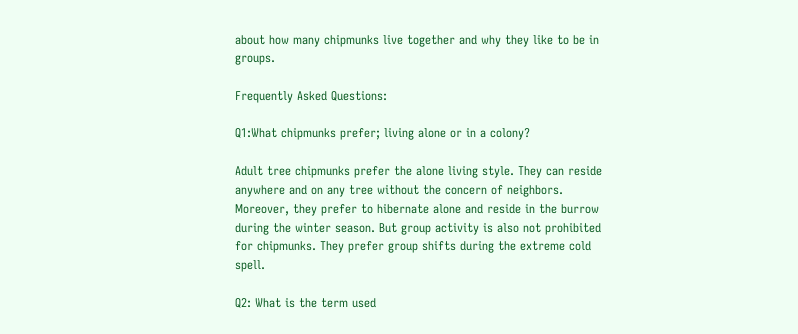about how many chipmunks live together and why they like to be in groups.

Frequently Asked Questions:

Q1:What chipmunks prefer; living alone or in a colony?

Adult tree chipmunks prefer the alone living style. They can reside anywhere and on any tree without the concern of neighbors. Moreover, they prefer to hibernate alone and reside in the burrow during the winter season. But group activity is also not prohibited for chipmunks. They prefer group shifts during the extreme cold spell.

Q2: What is the term used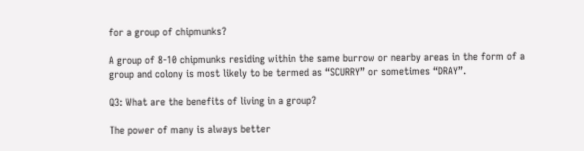for a group of chipmunks?

A group of 8-10 chipmunks residing within the same burrow or nearby areas in the form of a group and colony is most likely to be termed as “SCURRY” or sometimes “DRAY”.

Q3: What are the benefits of living in a group?

The power of many is always better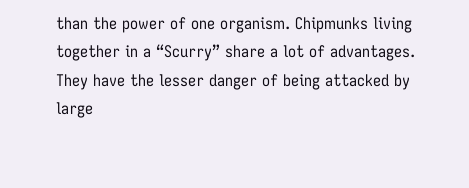than the power of one organism. Chipmunks living together in a “Scurry” share a lot of advantages. They have the lesser danger of being attacked by large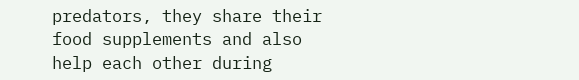predators, they share their food supplements and also help each other during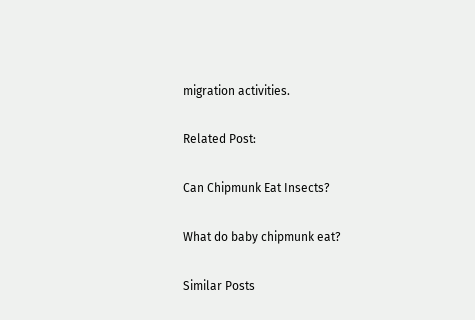migration activities.

Related Post:

Can Chipmunk Eat Insects?

What do baby chipmunk eat?

Similar Posts